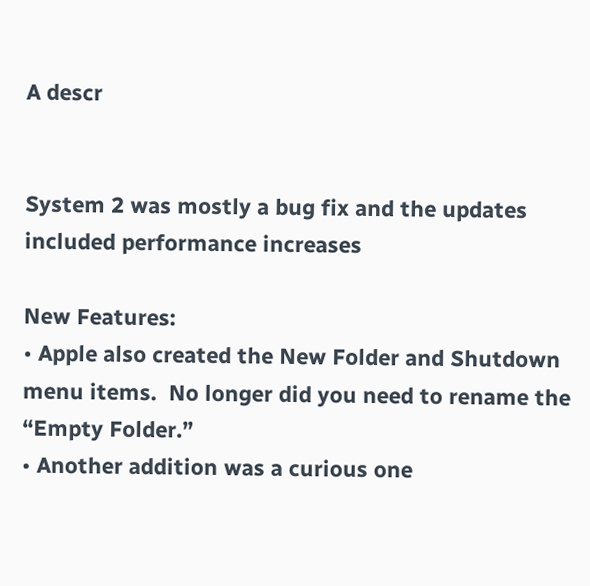A descr


System 2 was mostly a bug fix and the updates included performance increases

New Features:
• Apple also created the New Folder and Shutdown menu items.  No longer did you need to rename the “Empty Folder.”
• Another addition was a curious one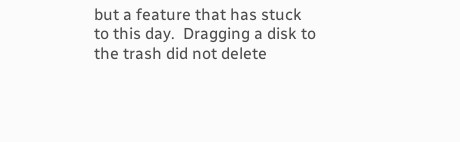but a feature that has stuck to this day.  Dragging a disk to the trash did not delete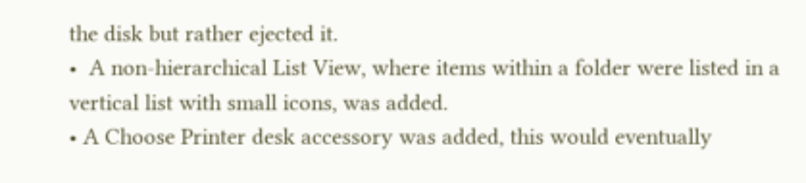the disk but rather ejected it.
•  A non-hierarchical List View, where items within a folder were listed in a vertical list with small icons, was added.
• A Choose Printer desk accessory was added, this would eventually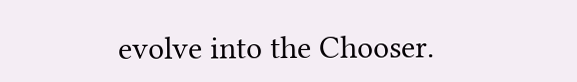evolve into the Chooser.